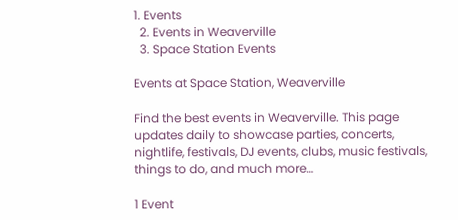1. Events
  2. Events in Weaverville
  3. Space Station Events

Events at Space Station, Weaverville

Find the best events in Weaverville. This page updates daily to showcase parties, concerts, nightlife, festivals, DJ events, clubs, music festivals, things to do, and much more…

1 Event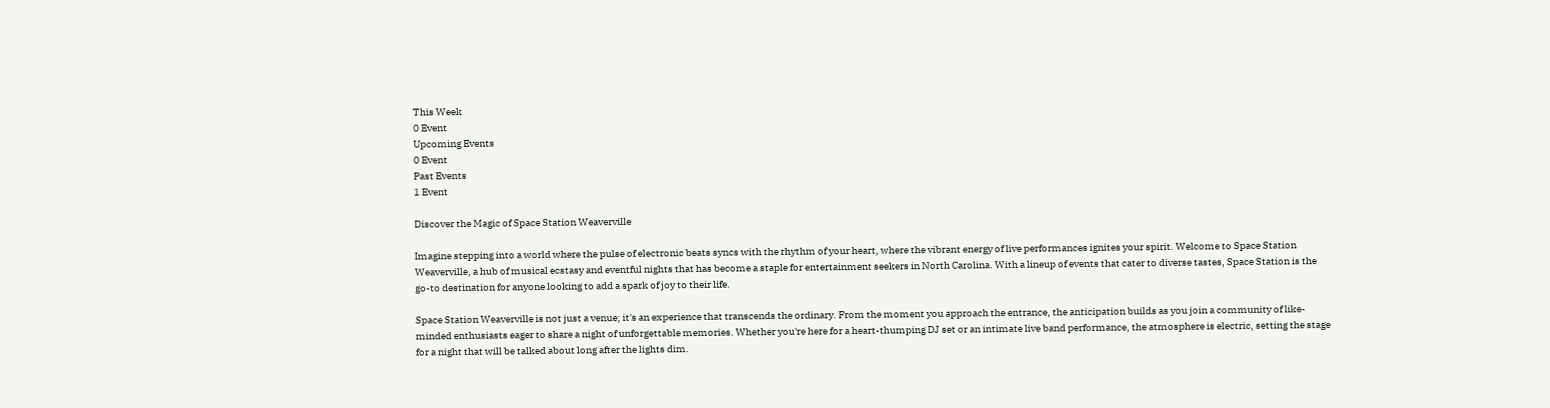This Week
0 Event
Upcoming Events
0 Event
Past Events
1 Event

Discover the Magic of Space Station Weaverville

Imagine stepping into a world where the pulse of electronic beats syncs with the rhythm of your heart, where the vibrant energy of live performances ignites your spirit. Welcome to Space Station Weaverville, a hub of musical ecstasy and eventful nights that has become a staple for entertainment seekers in North Carolina. With a lineup of events that cater to diverse tastes, Space Station is the go-to destination for anyone looking to add a spark of joy to their life.

Space Station Weaverville is not just a venue; it's an experience that transcends the ordinary. From the moment you approach the entrance, the anticipation builds as you join a community of like-minded enthusiasts eager to share a night of unforgettable memories. Whether you're here for a heart-thumping DJ set or an intimate live band performance, the atmosphere is electric, setting the stage for a night that will be talked about long after the lights dim.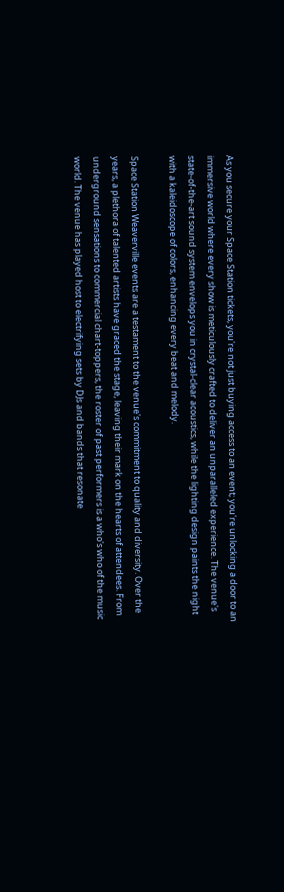As you secure your Space Station tickets, you're not just buying access to an event; you're unlocking a door to an immersive world where every show is meticulously crafted to deliver an unparalleled experience. The venue's state-of-the-art sound system envelops you in crystal-clear acoustics, while the lighting design paints the night with a kaleidoscope of colors, enhancing every beat and melody.

Space Station Weaverville events are a testament to the venue's commitment to quality and diversity. Over the years, a plethora of talented artists have graced the stage, leaving their mark on the hearts of attendees. From underground sensations to commercial chart-toppers, the roster of past performers is a who's who of the music world. The venue has played host to electrifying sets by DJs and bands that resonate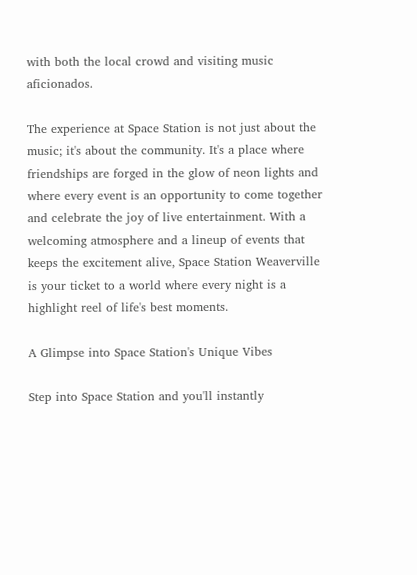with both the local crowd and visiting music aficionados.

The experience at Space Station is not just about the music; it's about the community. It's a place where friendships are forged in the glow of neon lights and where every event is an opportunity to come together and celebrate the joy of live entertainment. With a welcoming atmosphere and a lineup of events that keeps the excitement alive, Space Station Weaverville is your ticket to a world where every night is a highlight reel of life's best moments.

A Glimpse into Space Station's Unique Vibes

Step into Space Station and you'll instantly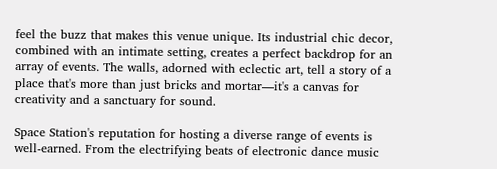feel the buzz that makes this venue unique. Its industrial chic decor, combined with an intimate setting, creates a perfect backdrop for an array of events. The walls, adorned with eclectic art, tell a story of a place that's more than just bricks and mortar—it's a canvas for creativity and a sanctuary for sound.

Space Station's reputation for hosting a diverse range of events is well-earned. From the electrifying beats of electronic dance music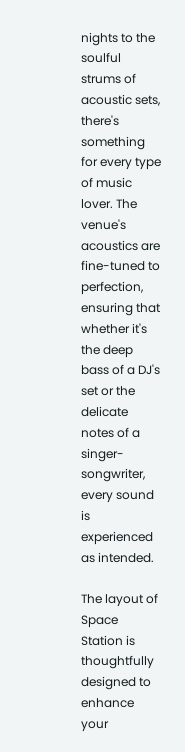nights to the soulful strums of acoustic sets, there's something for every type of music lover. The venue's acoustics are fine-tuned to perfection, ensuring that whether it's the deep bass of a DJ's set or the delicate notes of a singer-songwriter, every sound is experienced as intended.

The layout of Space Station is thoughtfully designed to enhance your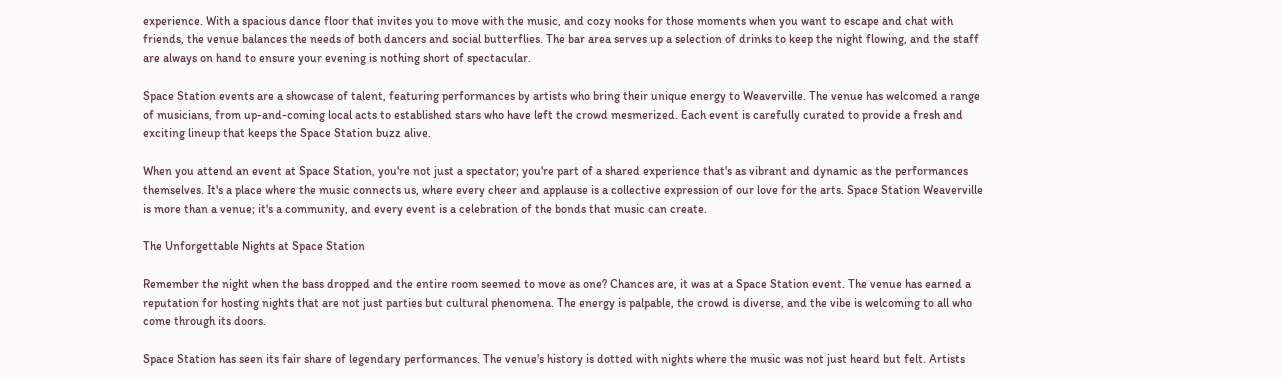experience. With a spacious dance floor that invites you to move with the music, and cozy nooks for those moments when you want to escape and chat with friends, the venue balances the needs of both dancers and social butterflies. The bar area serves up a selection of drinks to keep the night flowing, and the staff are always on hand to ensure your evening is nothing short of spectacular.

Space Station events are a showcase of talent, featuring performances by artists who bring their unique energy to Weaverville. The venue has welcomed a range of musicians, from up-and-coming local acts to established stars who have left the crowd mesmerized. Each event is carefully curated to provide a fresh and exciting lineup that keeps the Space Station buzz alive.

When you attend an event at Space Station, you're not just a spectator; you're part of a shared experience that's as vibrant and dynamic as the performances themselves. It's a place where the music connects us, where every cheer and applause is a collective expression of our love for the arts. Space Station Weaverville is more than a venue; it's a community, and every event is a celebration of the bonds that music can create.

The Unforgettable Nights at Space Station

Remember the night when the bass dropped and the entire room seemed to move as one? Chances are, it was at a Space Station event. The venue has earned a reputation for hosting nights that are not just parties but cultural phenomena. The energy is palpable, the crowd is diverse, and the vibe is welcoming to all who come through its doors.

Space Station has seen its fair share of legendary performances. The venue's history is dotted with nights where the music was not just heard but felt. Artists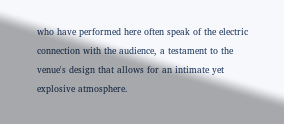who have performed here often speak of the electric connection with the audience, a testament to the venue's design that allows for an intimate yet explosive atmosphere.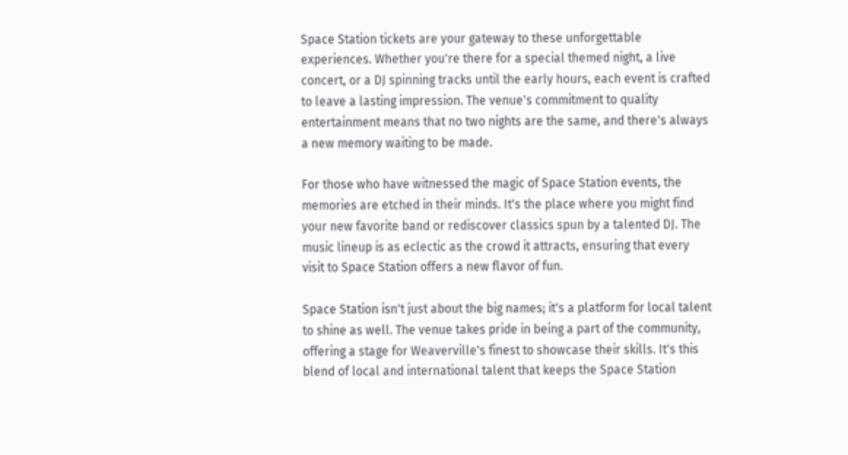Space Station tickets are your gateway to these unforgettable experiences. Whether you're there for a special themed night, a live concert, or a DJ spinning tracks until the early hours, each event is crafted to leave a lasting impression. The venue's commitment to quality entertainment means that no two nights are the same, and there's always a new memory waiting to be made.

For those who have witnessed the magic of Space Station events, the memories are etched in their minds. It's the place where you might find your new favorite band or rediscover classics spun by a talented DJ. The music lineup is as eclectic as the crowd it attracts, ensuring that every visit to Space Station offers a new flavor of fun.

Space Station isn't just about the big names; it's a platform for local talent to shine as well. The venue takes pride in being a part of the community, offering a stage for Weaverville's finest to showcase their skills. It's this blend of local and international talent that keeps the Space Station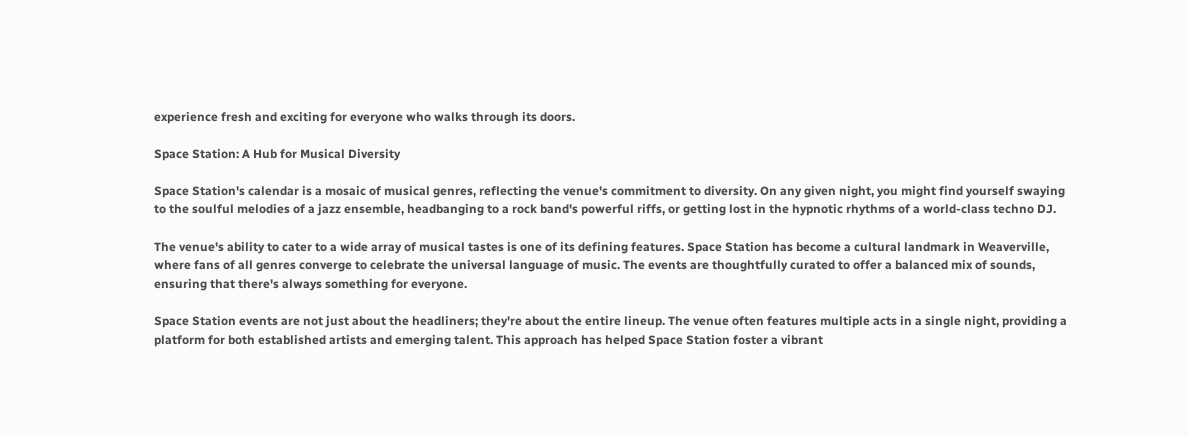experience fresh and exciting for everyone who walks through its doors.

Space Station: A Hub for Musical Diversity

Space Station's calendar is a mosaic of musical genres, reflecting the venue's commitment to diversity. On any given night, you might find yourself swaying to the soulful melodies of a jazz ensemble, headbanging to a rock band's powerful riffs, or getting lost in the hypnotic rhythms of a world-class techno DJ.

The venue's ability to cater to a wide array of musical tastes is one of its defining features. Space Station has become a cultural landmark in Weaverville, where fans of all genres converge to celebrate the universal language of music. The events are thoughtfully curated to offer a balanced mix of sounds, ensuring that there's always something for everyone.

Space Station events are not just about the headliners; they're about the entire lineup. The venue often features multiple acts in a single night, providing a platform for both established artists and emerging talent. This approach has helped Space Station foster a vibrant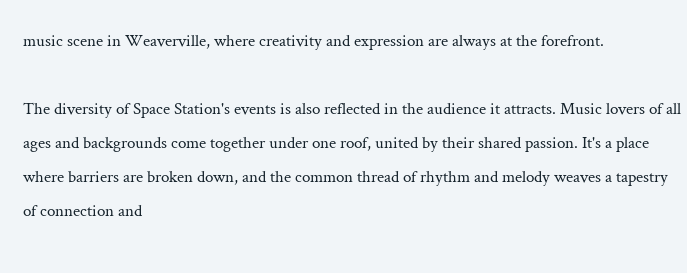music scene in Weaverville, where creativity and expression are always at the forefront.

The diversity of Space Station's events is also reflected in the audience it attracts. Music lovers of all ages and backgrounds come together under one roof, united by their shared passion. It's a place where barriers are broken down, and the common thread of rhythm and melody weaves a tapestry of connection and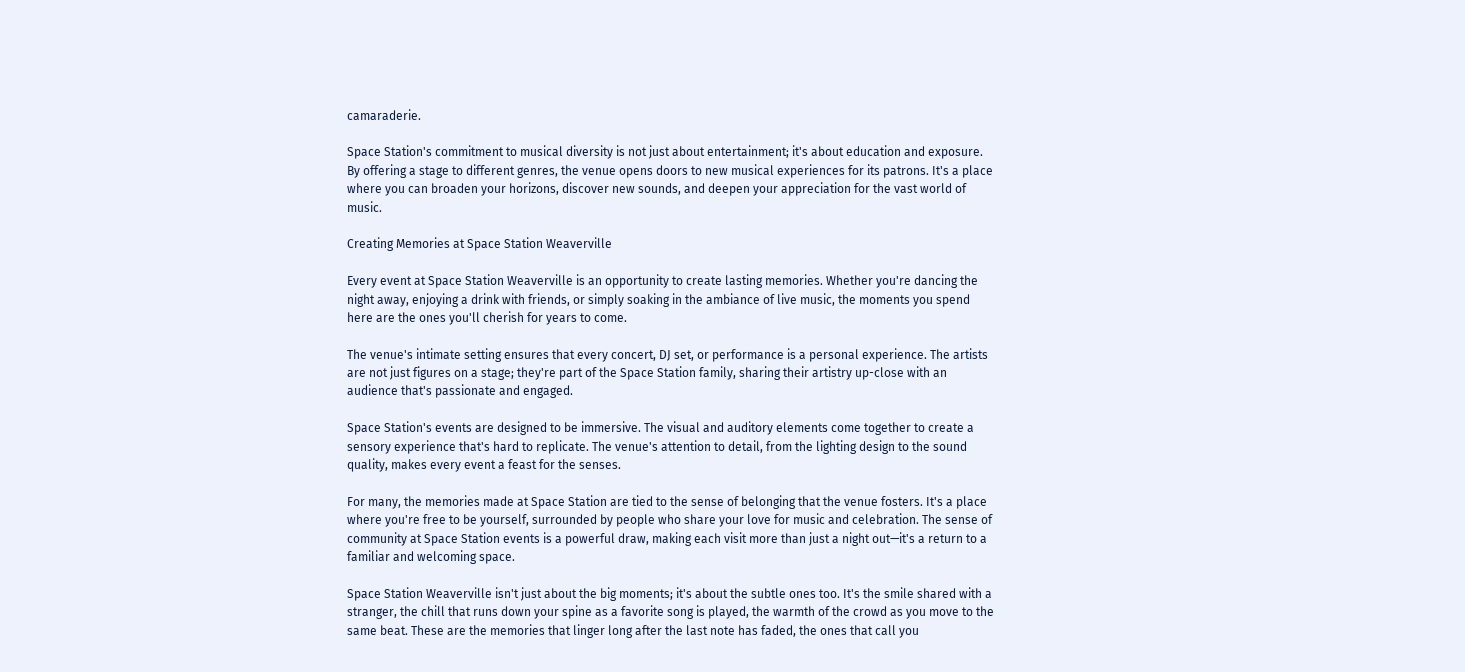camaraderie.

Space Station's commitment to musical diversity is not just about entertainment; it's about education and exposure. By offering a stage to different genres, the venue opens doors to new musical experiences for its patrons. It's a place where you can broaden your horizons, discover new sounds, and deepen your appreciation for the vast world of music.

Creating Memories at Space Station Weaverville

Every event at Space Station Weaverville is an opportunity to create lasting memories. Whether you're dancing the night away, enjoying a drink with friends, or simply soaking in the ambiance of live music, the moments you spend here are the ones you'll cherish for years to come.

The venue's intimate setting ensures that every concert, DJ set, or performance is a personal experience. The artists are not just figures on a stage; they're part of the Space Station family, sharing their artistry up-close with an audience that's passionate and engaged.

Space Station's events are designed to be immersive. The visual and auditory elements come together to create a sensory experience that's hard to replicate. The venue's attention to detail, from the lighting design to the sound quality, makes every event a feast for the senses.

For many, the memories made at Space Station are tied to the sense of belonging that the venue fosters. It's a place where you're free to be yourself, surrounded by people who share your love for music and celebration. The sense of community at Space Station events is a powerful draw, making each visit more than just a night out—it's a return to a familiar and welcoming space.

Space Station Weaverville isn't just about the big moments; it's about the subtle ones too. It's the smile shared with a stranger, the chill that runs down your spine as a favorite song is played, the warmth of the crowd as you move to the same beat. These are the memories that linger long after the last note has faded, the ones that call you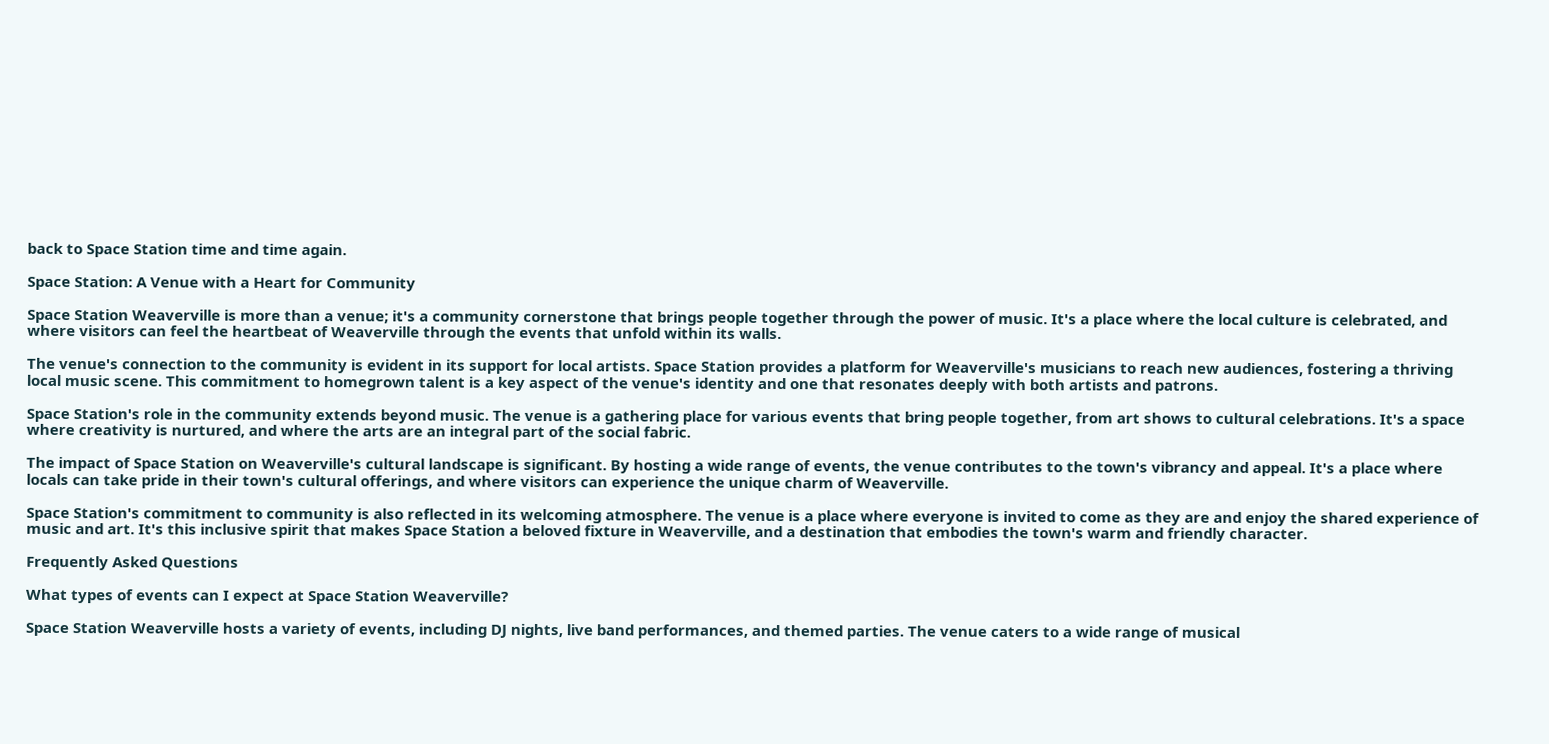back to Space Station time and time again.

Space Station: A Venue with a Heart for Community

Space Station Weaverville is more than a venue; it's a community cornerstone that brings people together through the power of music. It's a place where the local culture is celebrated, and where visitors can feel the heartbeat of Weaverville through the events that unfold within its walls.

The venue's connection to the community is evident in its support for local artists. Space Station provides a platform for Weaverville's musicians to reach new audiences, fostering a thriving local music scene. This commitment to homegrown talent is a key aspect of the venue's identity and one that resonates deeply with both artists and patrons.

Space Station's role in the community extends beyond music. The venue is a gathering place for various events that bring people together, from art shows to cultural celebrations. It's a space where creativity is nurtured, and where the arts are an integral part of the social fabric.

The impact of Space Station on Weaverville's cultural landscape is significant. By hosting a wide range of events, the venue contributes to the town's vibrancy and appeal. It's a place where locals can take pride in their town's cultural offerings, and where visitors can experience the unique charm of Weaverville.

Space Station's commitment to community is also reflected in its welcoming atmosphere. The venue is a place where everyone is invited to come as they are and enjoy the shared experience of music and art. It's this inclusive spirit that makes Space Station a beloved fixture in Weaverville, and a destination that embodies the town's warm and friendly character.

Frequently Asked Questions

What types of events can I expect at Space Station Weaverville?

Space Station Weaverville hosts a variety of events, including DJ nights, live band performances, and themed parties. The venue caters to a wide range of musical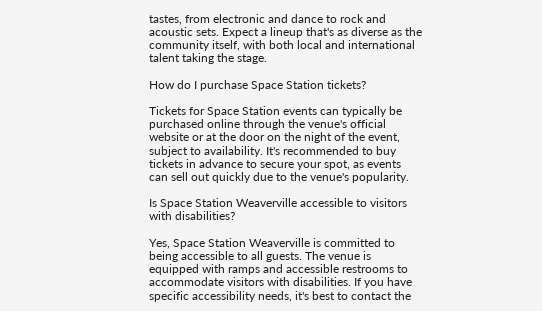tastes, from electronic and dance to rock and acoustic sets. Expect a lineup that's as diverse as the community itself, with both local and international talent taking the stage.

How do I purchase Space Station tickets?

Tickets for Space Station events can typically be purchased online through the venue's official website or at the door on the night of the event, subject to availability. It's recommended to buy tickets in advance to secure your spot, as events can sell out quickly due to the venue's popularity.

Is Space Station Weaverville accessible to visitors with disabilities?

Yes, Space Station Weaverville is committed to being accessible to all guests. The venue is equipped with ramps and accessible restrooms to accommodate visitors with disabilities. If you have specific accessibility needs, it's best to contact the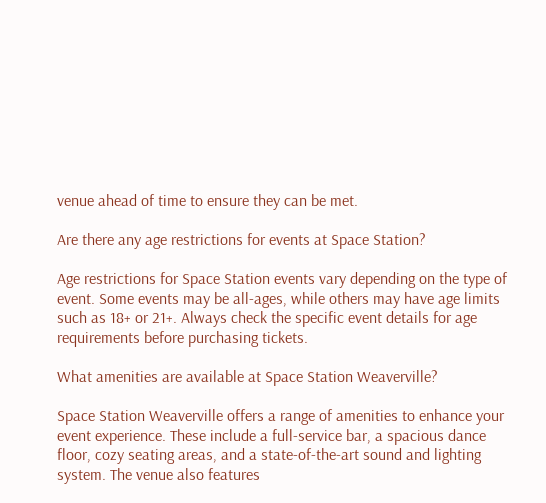venue ahead of time to ensure they can be met.

Are there any age restrictions for events at Space Station?

Age restrictions for Space Station events vary depending on the type of event. Some events may be all-ages, while others may have age limits such as 18+ or 21+. Always check the specific event details for age requirements before purchasing tickets.

What amenities are available at Space Station Weaverville?

Space Station Weaverville offers a range of amenities to enhance your event experience. These include a full-service bar, a spacious dance floor, cozy seating areas, and a state-of-the-art sound and lighting system. The venue also features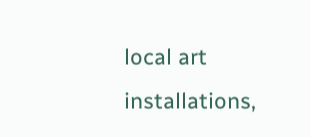local art installations,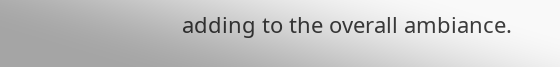adding to the overall ambiance.